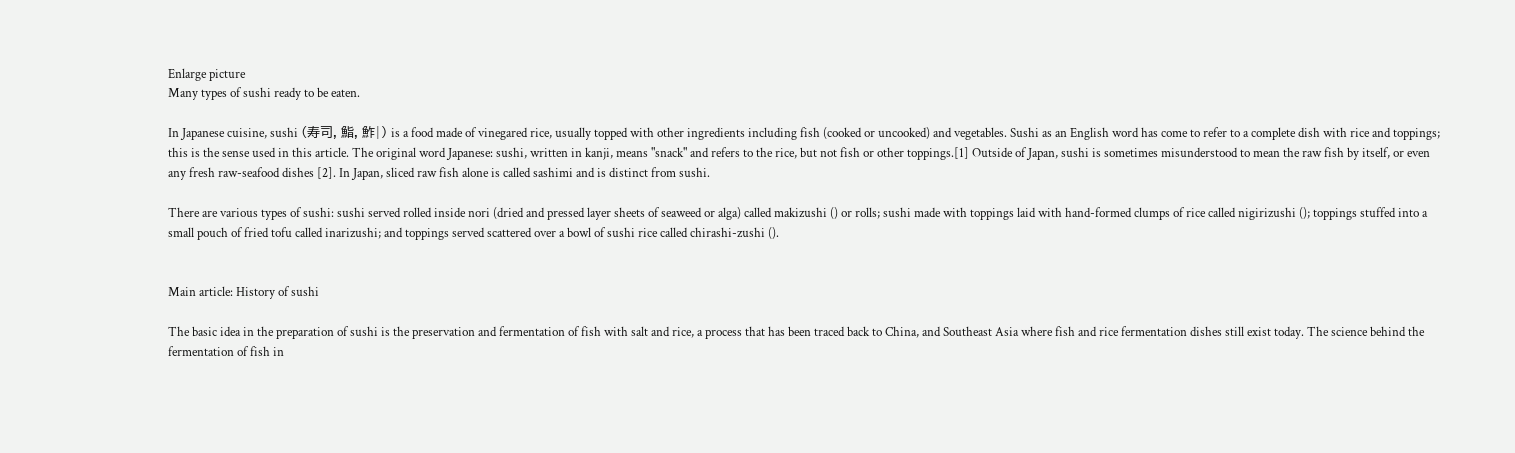Enlarge picture
Many types of sushi ready to be eaten.

In Japanese cuisine, sushi (寿司, 鮨, 鮓|) is a food made of vinegared rice, usually topped with other ingredients including fish (cooked or uncooked) and vegetables. Sushi as an English word has come to refer to a complete dish with rice and toppings; this is the sense used in this article. The original word Japanese: sushi, written in kanji, means "snack" and refers to the rice, but not fish or other toppings.[1] Outside of Japan, sushi is sometimes misunderstood to mean the raw fish by itself, or even any fresh raw-seafood dishes [2]. In Japan, sliced raw fish alone is called sashimi and is distinct from sushi.

There are various types of sushi: sushi served rolled inside nori (dried and pressed layer sheets of seaweed or alga) called makizushi () or rolls; sushi made with toppings laid with hand-formed clumps of rice called nigirizushi (); toppings stuffed into a small pouch of fried tofu called inarizushi; and toppings served scattered over a bowl of sushi rice called chirashi-zushi ().


Main article: History of sushi

The basic idea in the preparation of sushi is the preservation and fermentation of fish with salt and rice, a process that has been traced back to China, and Southeast Asia where fish and rice fermentation dishes still exist today. The science behind the fermentation of fish in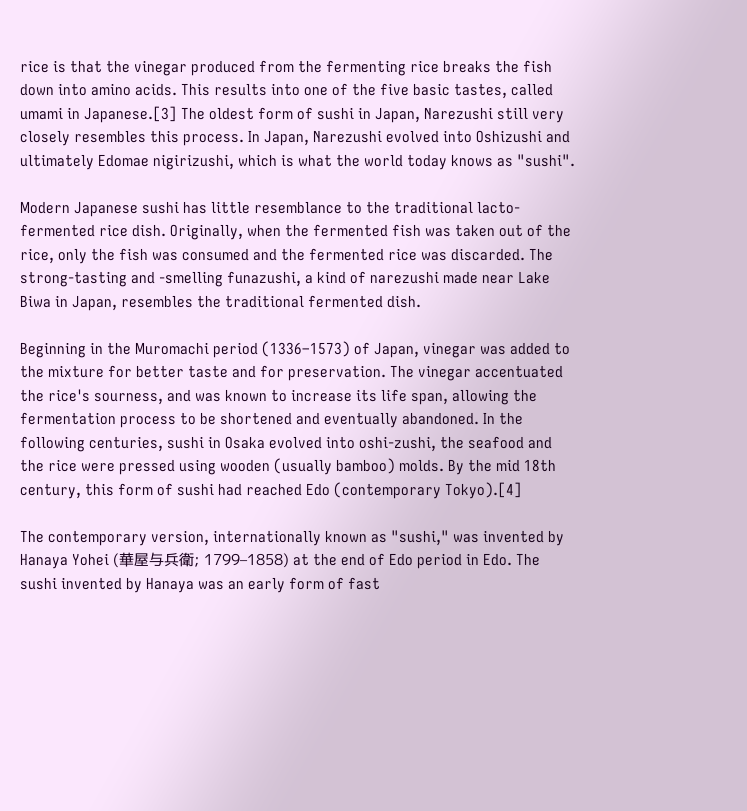rice is that the vinegar produced from the fermenting rice breaks the fish down into amino acids. This results into one of the five basic tastes, called umami in Japanese.[3] The oldest form of sushi in Japan, Narezushi still very closely resembles this process. In Japan, Narezushi evolved into Oshizushi and ultimately Edomae nigirizushi, which is what the world today knows as "sushi".

Modern Japanese sushi has little resemblance to the traditional lacto-fermented rice dish. Originally, when the fermented fish was taken out of the rice, only the fish was consumed and the fermented rice was discarded. The strong-tasting and -smelling funazushi, a kind of narezushi made near Lake Biwa in Japan, resembles the traditional fermented dish.

Beginning in the Muromachi period (1336–1573) of Japan, vinegar was added to the mixture for better taste and for preservation. The vinegar accentuated the rice's sourness, and was known to increase its life span, allowing the fermentation process to be shortened and eventually abandoned. In the following centuries, sushi in Osaka evolved into oshi-zushi, the seafood and the rice were pressed using wooden (usually bamboo) molds. By the mid 18th century, this form of sushi had reached Edo (contemporary Tokyo).[4]

The contemporary version, internationally known as "sushi," was invented by Hanaya Yohei (華屋与兵衛; 1799–1858) at the end of Edo period in Edo. The sushi invented by Hanaya was an early form of fast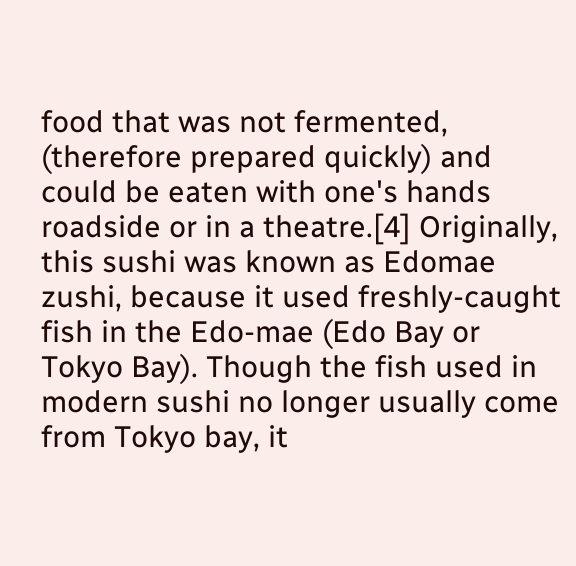food that was not fermented, (therefore prepared quickly) and could be eaten with one's hands roadside or in a theatre.[4] Originally, this sushi was known as Edomae zushi, because it used freshly-caught fish in the Edo-mae (Edo Bay or Tokyo Bay). Though the fish used in modern sushi no longer usually come from Tokyo bay, it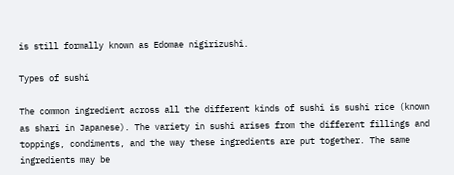is still formally known as Edomae nigirizushi.

Types of sushi

The common ingredient across all the different kinds of sushi is sushi rice (known as shari in Japanese). The variety in sushi arises from the different fillings and toppings, condiments, and the way these ingredients are put together. The same ingredients may be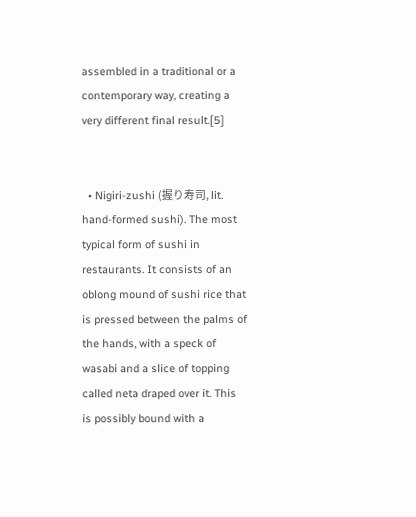assembled in a traditional or a contemporary way, creating a very different final result.[5]


  • Nigiri-zushi (握り寿司, lit. hand-formed sushi). The most typical form of sushi in restaurants. It consists of an oblong mound of sushi rice that is pressed between the palms of the hands, with a speck of wasabi and a slice of topping called neta draped over it. This is possibly bound with a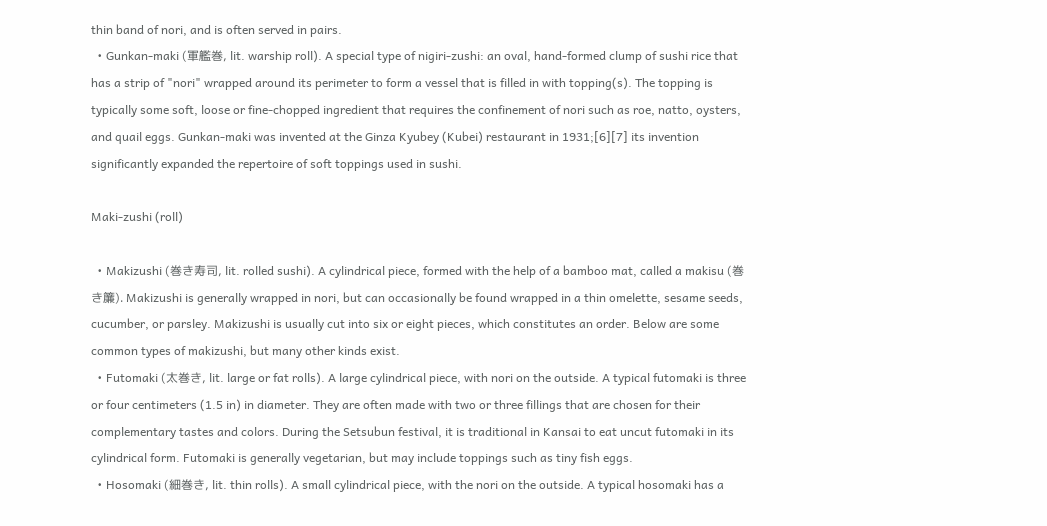thin band of nori, and is often served in pairs.
  • Gunkan-maki (軍艦巻, lit. warship roll). A special type of nigiri-zushi: an oval, hand-formed clump of sushi rice that has a strip of "nori" wrapped around its perimeter to form a vessel that is filled in with topping(s). The topping is typically some soft, loose or fine-chopped ingredient that requires the confinement of nori such as roe, natto, oysters, and quail eggs. Gunkan-maki was invented at the Ginza Kyubey (Kubei) restaurant in 1931;[6][7] its invention significantly expanded the repertoire of soft toppings used in sushi.

Maki-zushi (roll)

  • Makizushi (巻き寿司, lit. rolled sushi). A cylindrical piece, formed with the help of a bamboo mat, called a makisu (巻き簾). Makizushi is generally wrapped in nori, but can occasionally be found wrapped in a thin omelette, sesame seeds, cucumber, or parsley. Makizushi is usually cut into six or eight pieces, which constitutes an order. Below are some common types of makizushi, but many other kinds exist.
  • Futomaki (太巻き, lit. large or fat rolls). A large cylindrical piece, with nori on the outside. A typical futomaki is three or four centimeters (1.5 in) in diameter. They are often made with two or three fillings that are chosen for their complementary tastes and colors. During the Setsubun festival, it is traditional in Kansai to eat uncut futomaki in its cylindrical form. Futomaki is generally vegetarian, but may include toppings such as tiny fish eggs.
  • Hosomaki (細巻き, lit. thin rolls). A small cylindrical piece, with the nori on the outside. A typical hosomaki has a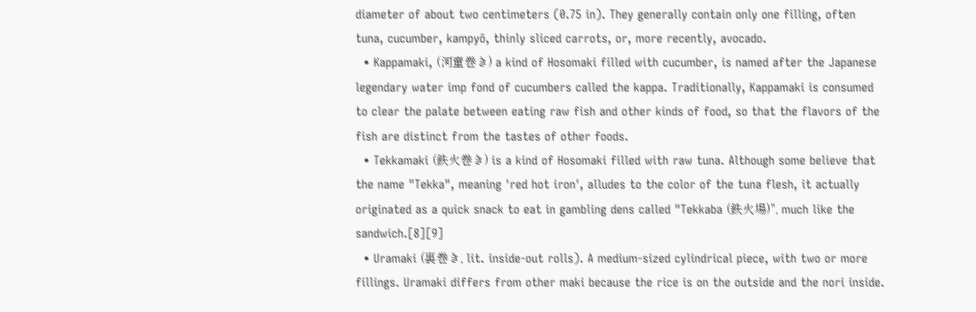diameter of about two centimeters (0.75 in). They generally contain only one filling, often tuna, cucumber, kampyō, thinly sliced carrots, or, more recently, avocado.
  • Kappamaki, (河童巻き) a kind of Hosomaki filled with cucumber, is named after the Japanese legendary water imp fond of cucumbers called the kappa. Traditionally, Kappamaki is consumed to clear the palate between eating raw fish and other kinds of food, so that the flavors of the fish are distinct from the tastes of other foods.
  • Tekkamaki (鉄火巻き) is a kind of Hosomaki filled with raw tuna. Although some believe that the name "Tekka", meaning 'red hot iron', alludes to the color of the tuna flesh, it actually originated as a quick snack to eat in gambling dens called "Tekkaba (鉄火場)", much like the sandwich.[8][9]
  • Uramaki (裏巻き, lit. inside-out rolls). A medium-sized cylindrical piece, with two or more fillings. Uramaki differs from other maki because the rice is on the outside and the nori inside.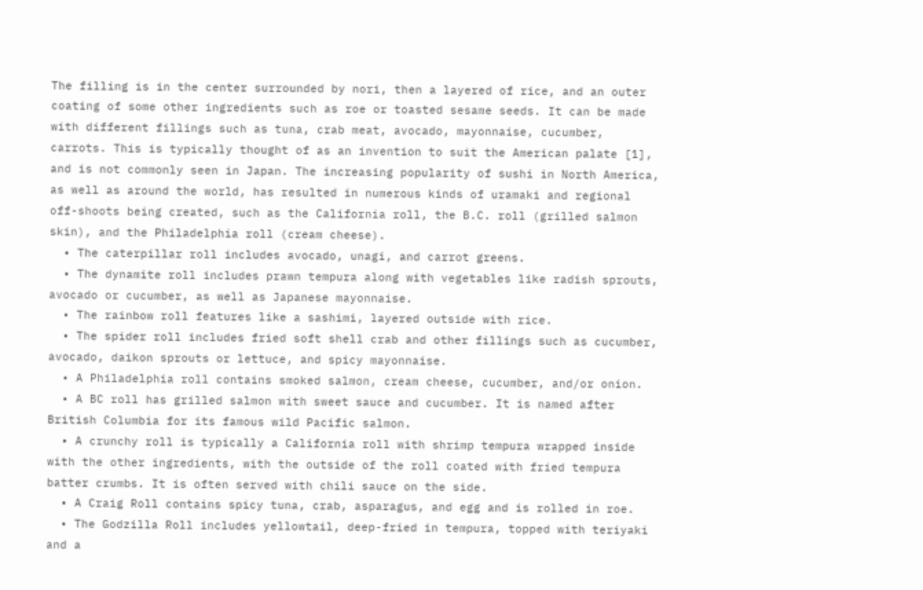The filling is in the center surrounded by nori, then a layered of rice, and an outer coating of some other ingredients such as roe or toasted sesame seeds. It can be made with different fillings such as tuna, crab meat, avocado, mayonnaise, cucumber, carrots. This is typically thought of as an invention to suit the American palate [1], and is not commonly seen in Japan. The increasing popularity of sushi in North America, as well as around the world, has resulted in numerous kinds of uramaki and regional off-shoots being created, such as the California roll, the B.C. roll (grilled salmon skin), and the Philadelphia roll (cream cheese).
  • The caterpillar roll includes avocado, unagi, and carrot greens.
  • The dynamite roll includes prawn tempura along with vegetables like radish sprouts, avocado or cucumber, as well as Japanese mayonnaise.
  • The rainbow roll features like a sashimi, layered outside with rice.
  • The spider roll includes fried soft shell crab and other fillings such as cucumber, avocado, daikon sprouts or lettuce, and spicy mayonnaise.
  • A Philadelphia roll contains smoked salmon, cream cheese, cucumber, and/or onion.
  • A BC roll has grilled salmon with sweet sauce and cucumber. It is named after British Columbia for its famous wild Pacific salmon.
  • A crunchy roll is typically a California roll with shrimp tempura wrapped inside with the other ingredients, with the outside of the roll coated with fried tempura batter crumbs. It is often served with chili sauce on the side.
  • A Craig Roll contains spicy tuna, crab, asparagus, and egg and is rolled in roe.
  • The Godzilla Roll includes yellowtail, deep-fried in tempura, topped with teriyaki and a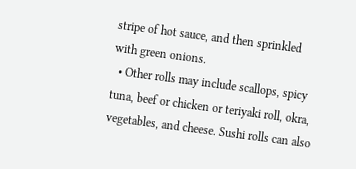stripe of hot sauce, and then sprinkled with green onions.
  • Other rolls may include scallops, spicy tuna, beef or chicken or teriyaki roll, okra, vegetables, and cheese. Sushi rolls can also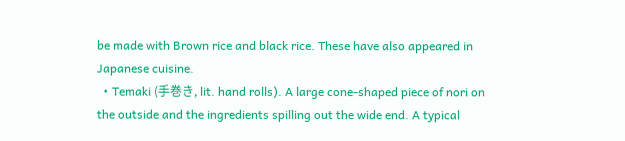be made with Brown rice and black rice. These have also appeared in Japanese cuisine.
  • Temaki (手巻き, lit. hand rolls). A large cone-shaped piece of nori on the outside and the ingredients spilling out the wide end. A typical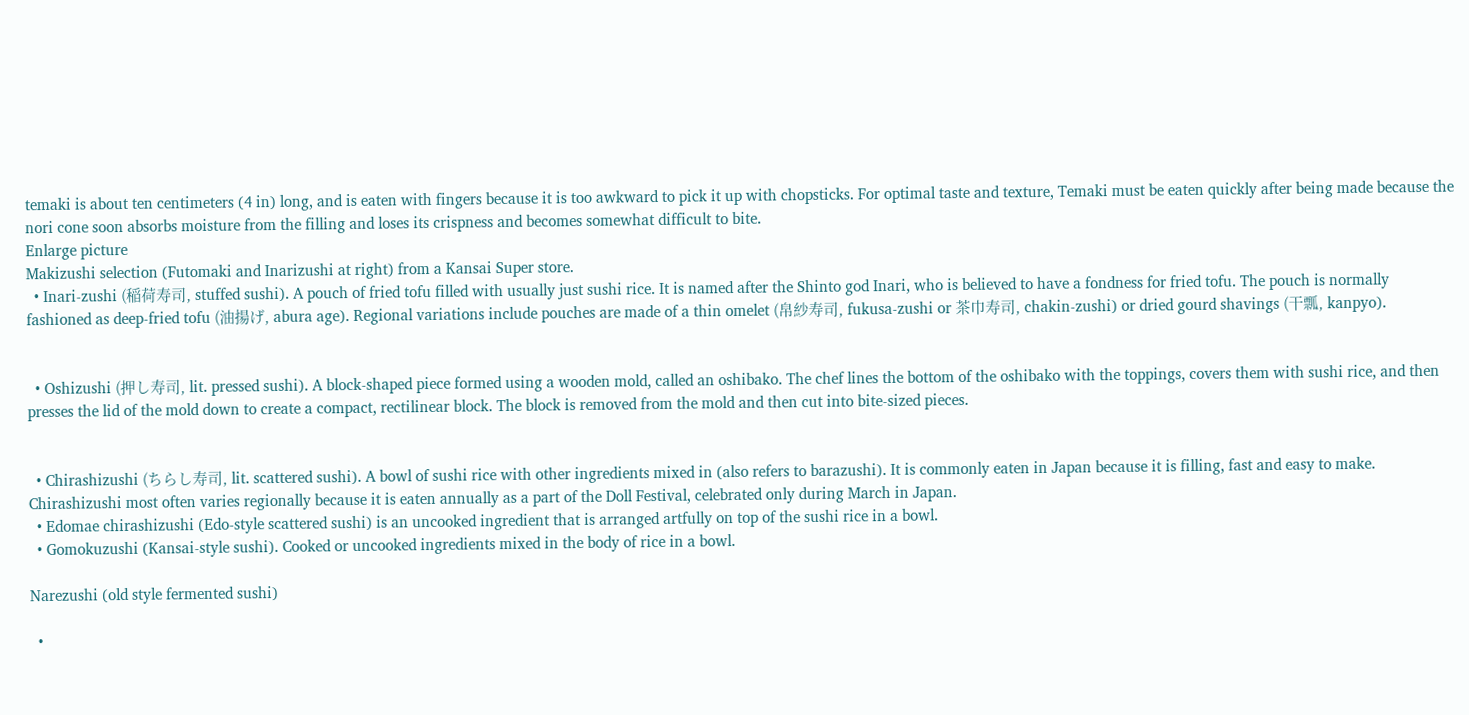temaki is about ten centimeters (4 in) long, and is eaten with fingers because it is too awkward to pick it up with chopsticks. For optimal taste and texture, Temaki must be eaten quickly after being made because the nori cone soon absorbs moisture from the filling and loses its crispness and becomes somewhat difficult to bite.
Enlarge picture
Makizushi selection (Futomaki and Inarizushi at right) from a Kansai Super store.
  • Inari-zushi (稲荷寿司, stuffed sushi). A pouch of fried tofu filled with usually just sushi rice. It is named after the Shinto god Inari, who is believed to have a fondness for fried tofu. The pouch is normally fashioned as deep-fried tofu (油揚げ, abura age). Regional variations include pouches are made of a thin omelet (帛紗寿司, fukusa-zushi or 茶巾寿司, chakin-zushi) or dried gourd shavings (干瓢, kanpyo).


  • Oshizushi (押し寿司, lit. pressed sushi). A block-shaped piece formed using a wooden mold, called an oshibako. The chef lines the bottom of the oshibako with the toppings, covers them with sushi rice, and then presses the lid of the mold down to create a compact, rectilinear block. The block is removed from the mold and then cut into bite-sized pieces.


  • Chirashizushi (ちらし寿司, lit. scattered sushi). A bowl of sushi rice with other ingredients mixed in (also refers to barazushi). It is commonly eaten in Japan because it is filling, fast and easy to make. Chirashizushi most often varies regionally because it is eaten annually as a part of the Doll Festival, celebrated only during March in Japan.
  • Edomae chirashizushi (Edo-style scattered sushi) is an uncooked ingredient that is arranged artfully on top of the sushi rice in a bowl.
  • Gomokuzushi (Kansai-style sushi). Cooked or uncooked ingredients mixed in the body of rice in a bowl.

Narezushi (old style fermented sushi)

  •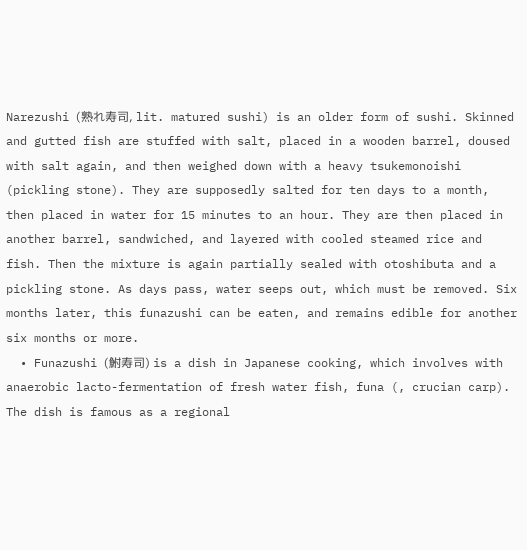Narezushi (熟れ寿司, lit. matured sushi) is an older form of sushi. Skinned and gutted fish are stuffed with salt, placed in a wooden barrel, doused with salt again, and then weighed down with a heavy tsukemonoishi (pickling stone). They are supposedly salted for ten days to a month, then placed in water for 15 minutes to an hour. They are then placed in another barrel, sandwiched, and layered with cooled steamed rice and fish. Then the mixture is again partially sealed with otoshibuta and a pickling stone. As days pass, water seeps out, which must be removed. Six months later, this funazushi can be eaten, and remains edible for another six months or more.
  • Funazushi (鮒寿司) is a dish in Japanese cooking, which involves with anaerobic lacto-fermentation of fresh water fish, funa (, crucian carp). The dish is famous as a regional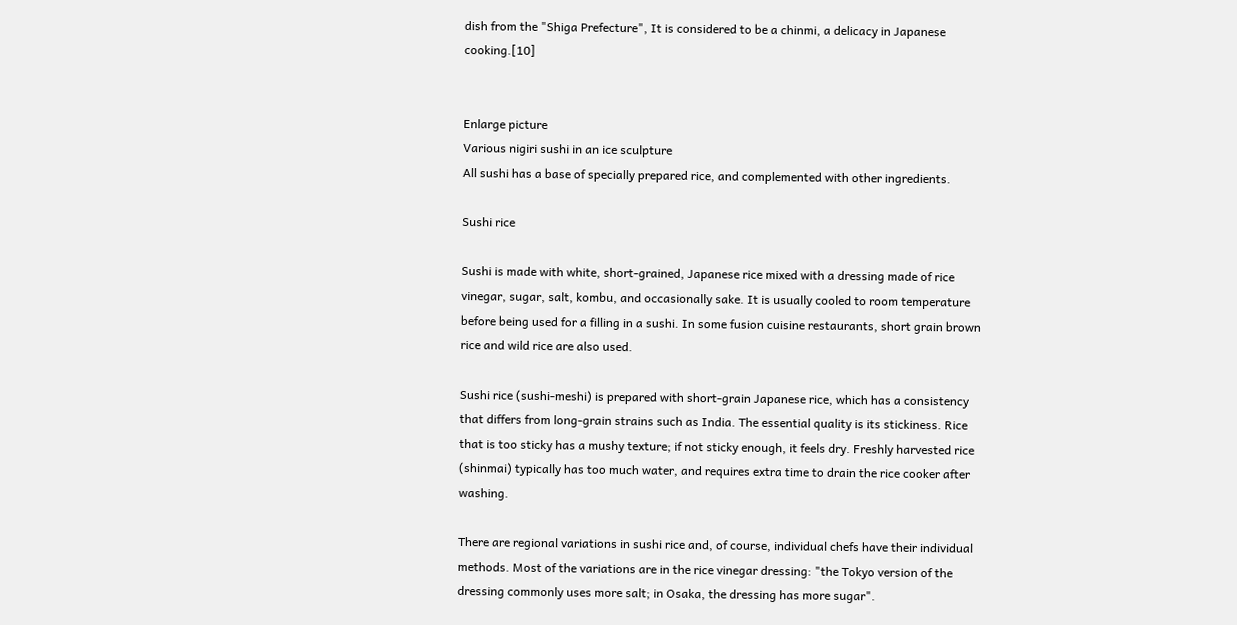dish from the "Shiga Prefecture", It is considered to be a chinmi, a delicacy in Japanese cooking.[10]


Enlarge picture
Various nigiri sushi in an ice sculpture
All sushi has a base of specially prepared rice, and complemented with other ingredients.

Sushi rice

Sushi is made with white, short-grained, Japanese rice mixed with a dressing made of rice vinegar, sugar, salt, kombu, and occasionally sake. It is usually cooled to room temperature before being used for a filling in a sushi. In some fusion cuisine restaurants, short grain brown rice and wild rice are also used.

Sushi rice (sushi-meshi) is prepared with short-grain Japanese rice, which has a consistency that differs from long-grain strains such as India. The essential quality is its stickiness. Rice that is too sticky has a mushy texture; if not sticky enough, it feels dry. Freshly harvested rice (shinmai) typically has too much water, and requires extra time to drain the rice cooker after washing.

There are regional variations in sushi rice and, of course, individual chefs have their individual methods. Most of the variations are in the rice vinegar dressing: "the Tokyo version of the dressing commonly uses more salt; in Osaka, the dressing has more sugar".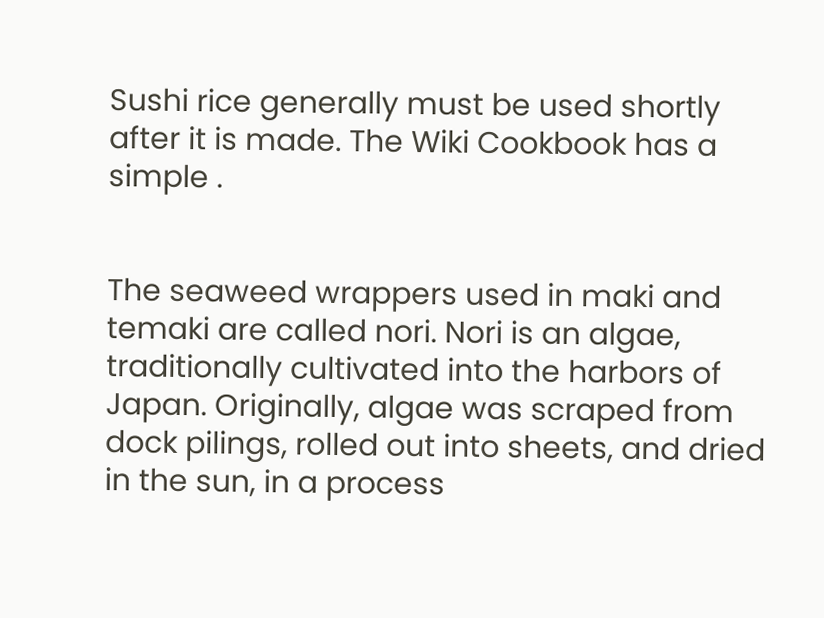Sushi rice generally must be used shortly after it is made. The Wiki Cookbook has a simple .


The seaweed wrappers used in maki and temaki are called nori. Nori is an algae, traditionally cultivated into the harbors of Japan. Originally, algae was scraped from dock pilings, rolled out into sheets, and dried in the sun, in a process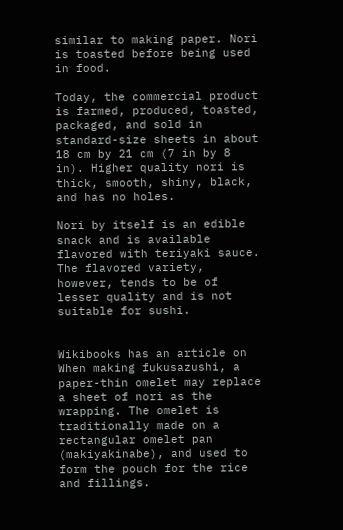similar to making paper. Nori is toasted before being used in food.

Today, the commercial product is farmed, produced, toasted, packaged, and sold in standard-size sheets in about 18 cm by 21 cm (7 in by 8 in). Higher quality nori is thick, smooth, shiny, black, and has no holes.

Nori by itself is an edible snack and is available flavored with teriyaki sauce. The flavored variety, however, tends to be of lesser quality and is not suitable for sushi.


Wikibooks has an article on
When making fukusazushi, a paper-thin omelet may replace a sheet of nori as the wrapping. The omelet is traditionally made on a rectangular omelet pan (makiyakinabe), and used to form the pouch for the rice and fillings.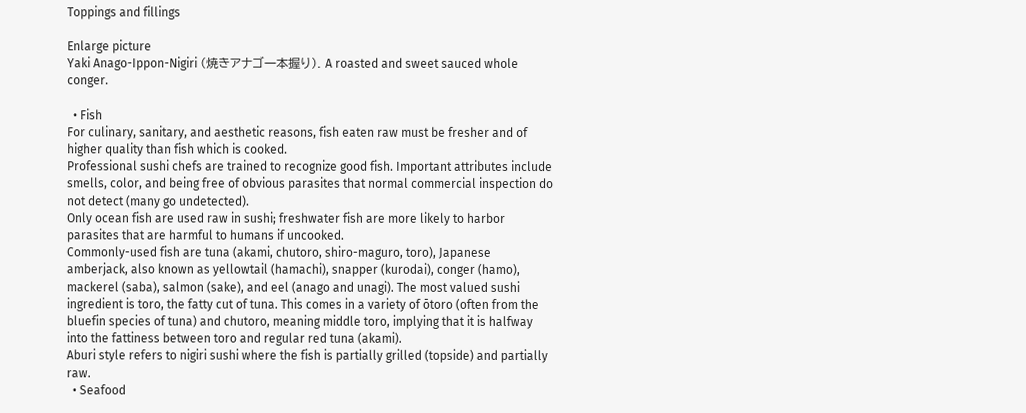Toppings and fillings

Enlarge picture
Yaki Anago-Ippon-Nigiri (焼きアナゴ一本握り). A roasted and sweet sauced whole conger.

  • Fish
For culinary, sanitary, and aesthetic reasons, fish eaten raw must be fresher and of higher quality than fish which is cooked.
Professional sushi chefs are trained to recognize good fish. Important attributes include smells, color, and being free of obvious parasites that normal commercial inspection do not detect (many go undetected).
Only ocean fish are used raw in sushi; freshwater fish are more likely to harbor parasites that are harmful to humans if uncooked.
Commonly-used fish are tuna (akami, chutoro, shiro-maguro, toro), Japanese amberjack, also known as yellowtail (hamachi), snapper (kurodai), conger (hamo), mackerel (saba), salmon (sake), and eel (anago and unagi). The most valued sushi ingredient is toro, the fatty cut of tuna. This comes in a variety of ōtoro (often from the bluefin species of tuna) and chutoro, meaning middle toro, implying that it is halfway into the fattiness between toro and regular red tuna (akami).
Aburi style refers to nigiri sushi where the fish is partially grilled (topside) and partially raw.
  • Seafood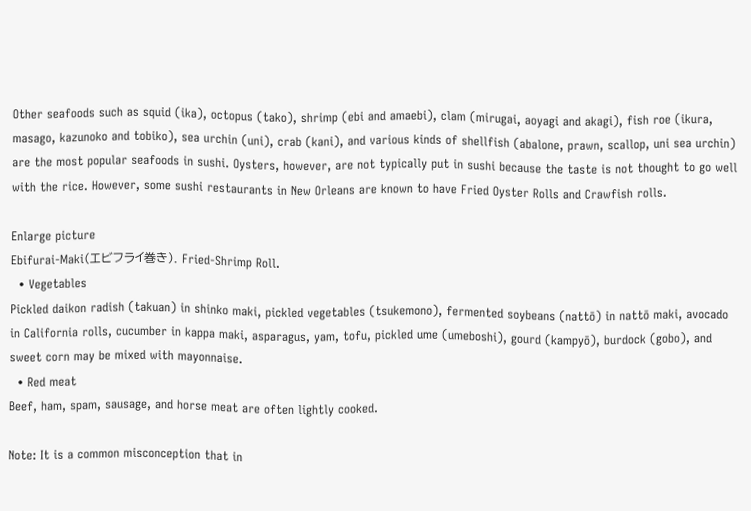Other seafoods such as squid (ika), octopus (tako), shrimp (ebi and amaebi), clam (mirugai, aoyagi and akagi), fish roe (ikura, masago, kazunoko and tobiko), sea urchin (uni), crab (kani), and various kinds of shellfish (abalone, prawn, scallop, uni sea urchin) are the most popular seafoods in sushi. Oysters, however, are not typically put in sushi because the taste is not thought to go well with the rice. However, some sushi restaurants in New Orleans are known to have Fried Oyster Rolls and Crawfish rolls.

Enlarge picture
Ebifurai-Maki(エビフライ巻き). Fried-Shrimp Roll.
  • Vegetables
Pickled daikon radish (takuan) in shinko maki, pickled vegetables (tsukemono), fermented soybeans (nattō) in nattō maki, avocado in California rolls, cucumber in kappa maki, asparagus, yam, tofu, pickled ume (umeboshi), gourd (kampyō), burdock (gobo), and sweet corn may be mixed with mayonnaise.
  • Red meat
Beef, ham, spam, sausage, and horse meat are often lightly cooked.

Note: It is a common misconception that in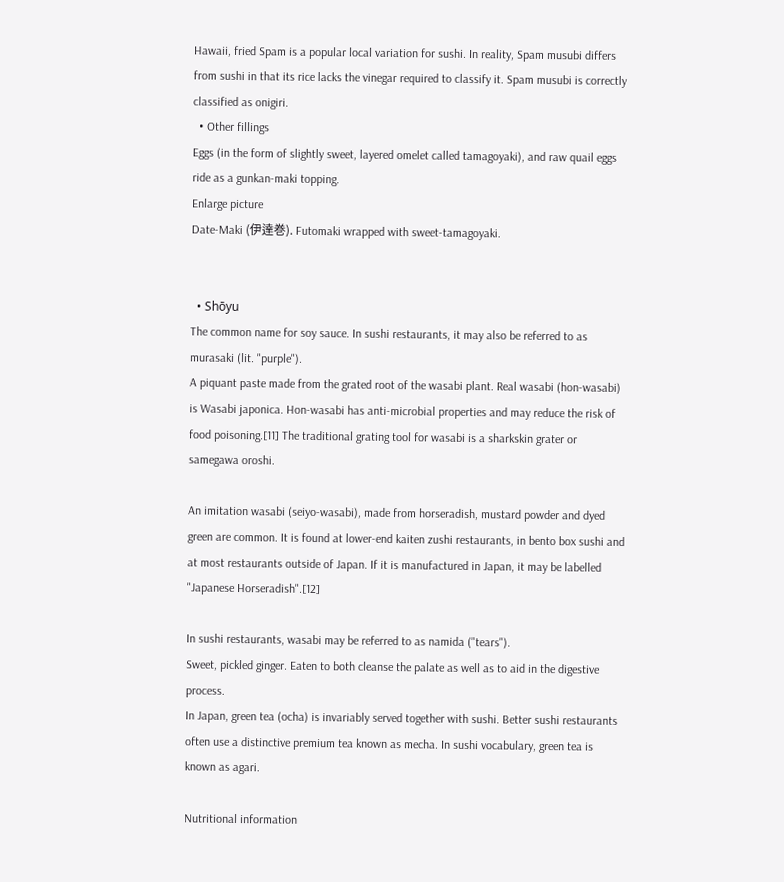Hawaii, fried Spam is a popular local variation for sushi. In reality, Spam musubi differs from sushi in that its rice lacks the vinegar required to classify it. Spam musubi is correctly classified as onigiri.
  • Other fillings
Eggs (in the form of slightly sweet, layered omelet called tamagoyaki), and raw quail eggs ride as a gunkan-maki topping.
Enlarge picture
Date-Maki (伊達巻). Futomaki wrapped with sweet-tamagoyaki.


  • Shōyu
The common name for soy sauce. In sushi restaurants, it may also be referred to as murasaki (lit. "purple").
A piquant paste made from the grated root of the wasabi plant. Real wasabi (hon-wasabi) is Wasabi japonica. Hon-wasabi has anti-microbial properties and may reduce the risk of food poisoning.[11] The traditional grating tool for wasabi is a sharkskin grater or samegawa oroshi.

An imitation wasabi (seiyo-wasabi), made from horseradish, mustard powder and dyed green are common. It is found at lower-end kaiten zushi restaurants, in bento box sushi and at most restaurants outside of Japan. If it is manufactured in Japan, it may be labelled "Japanese Horseradish".[12]

In sushi restaurants, wasabi may be referred to as namida ("tears").
Sweet, pickled ginger. Eaten to both cleanse the palate as well as to aid in the digestive process.
In Japan, green tea (ocha) is invariably served together with sushi. Better sushi restaurants often use a distinctive premium tea known as mecha. In sushi vocabulary, green tea is known as agari.

Nutritional information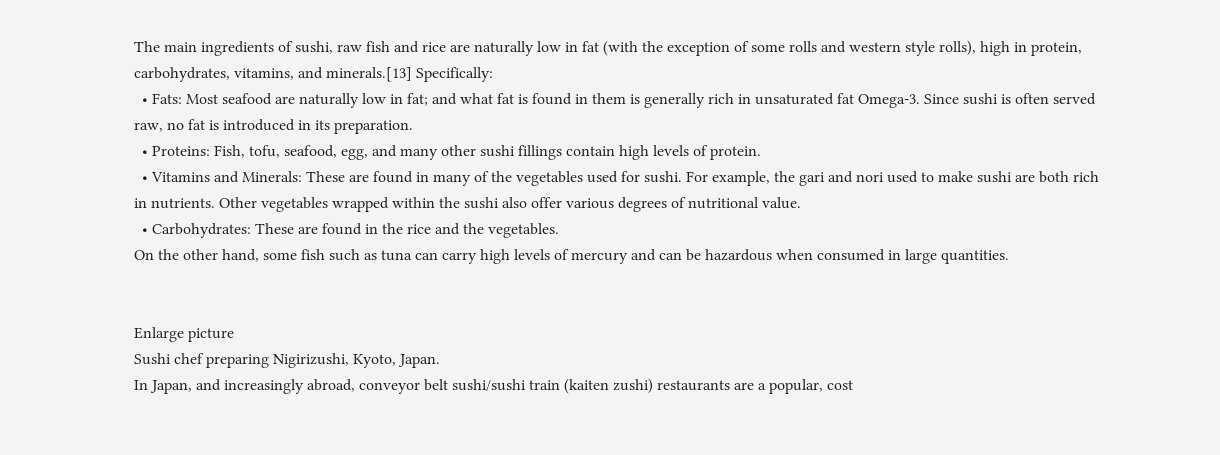The main ingredients of sushi, raw fish and rice are naturally low in fat (with the exception of some rolls and western style rolls), high in protein, carbohydrates, vitamins, and minerals.[13] Specifically:
  • Fats: Most seafood are naturally low in fat; and what fat is found in them is generally rich in unsaturated fat Omega-3. Since sushi is often served raw, no fat is introduced in its preparation.
  • Proteins: Fish, tofu, seafood, egg, and many other sushi fillings contain high levels of protein.
  • Vitamins and Minerals: These are found in many of the vegetables used for sushi. For example, the gari and nori used to make sushi are both rich in nutrients. Other vegetables wrapped within the sushi also offer various degrees of nutritional value.
  • Carbohydrates: These are found in the rice and the vegetables.
On the other hand, some fish such as tuna can carry high levels of mercury and can be hazardous when consumed in large quantities.


Enlarge picture
Sushi chef preparing Nigirizushi, Kyoto, Japan.
In Japan, and increasingly abroad, conveyor belt sushi/sushi train (kaiten zushi) restaurants are a popular, cost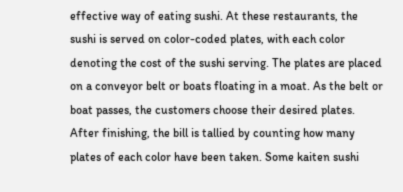effective way of eating sushi. At these restaurants, the sushi is served on color-coded plates, with each color denoting the cost of the sushi serving. The plates are placed on a conveyor belt or boats floating in a moat. As the belt or boat passes, the customers choose their desired plates. After finishing, the bill is tallied by counting how many plates of each color have been taken. Some kaiten sushi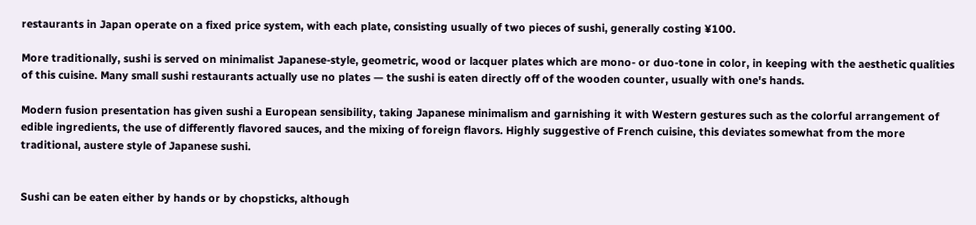restaurants in Japan operate on a fixed price system, with each plate, consisting usually of two pieces of sushi, generally costing ¥100.

More traditionally, sushi is served on minimalist Japanese-style, geometric, wood or lacquer plates which are mono- or duo-tone in color, in keeping with the aesthetic qualities of this cuisine. Many small sushi restaurants actually use no plates — the sushi is eaten directly off of the wooden counter, usually with one's hands.

Modern fusion presentation has given sushi a European sensibility, taking Japanese minimalism and garnishing it with Western gestures such as the colorful arrangement of edible ingredients, the use of differently flavored sauces, and the mixing of foreign flavors. Highly suggestive of French cuisine, this deviates somewhat from the more traditional, austere style of Japanese sushi.


Sushi can be eaten either by hands or by chopsticks, although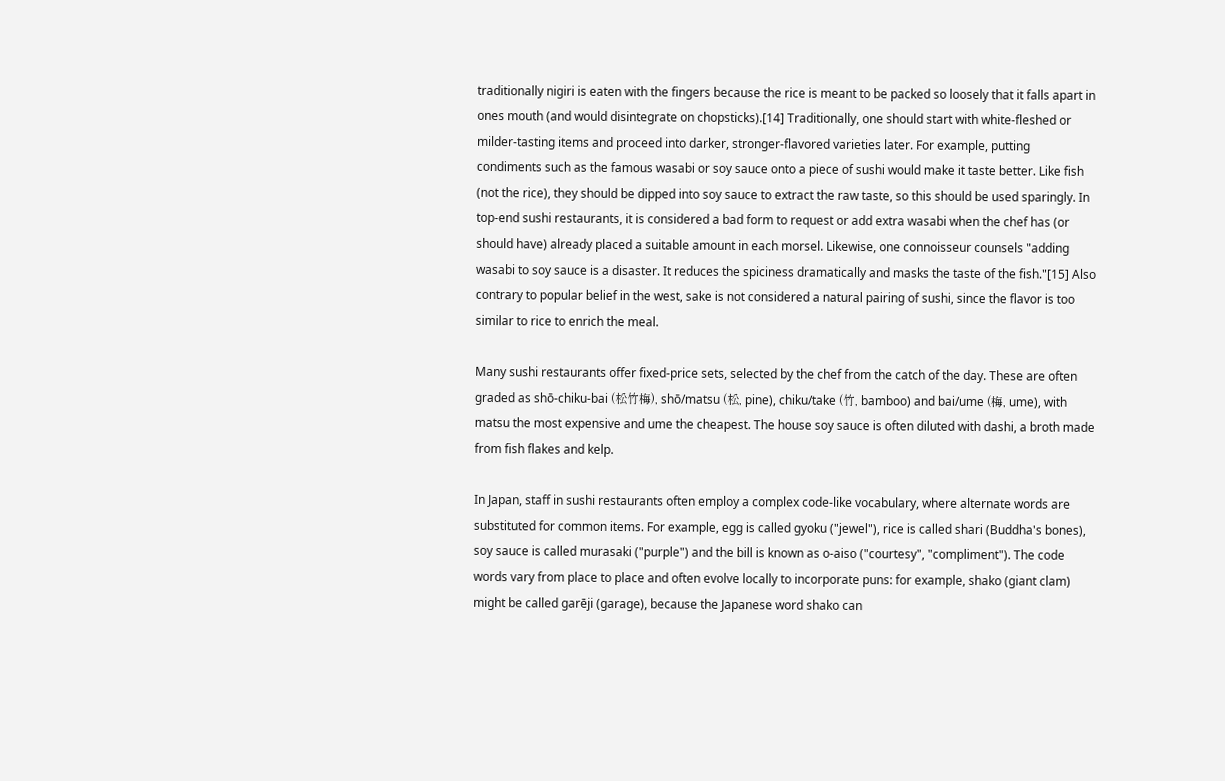traditionally nigiri is eaten with the fingers because the rice is meant to be packed so loosely that it falls apart in ones mouth (and would disintegrate on chopsticks).[14] Traditionally, one should start with white-fleshed or milder-tasting items and proceed into darker, stronger-flavored varieties later. For example, putting condiments such as the famous wasabi or soy sauce onto a piece of sushi would make it taste better. Like fish (not the rice), they should be dipped into soy sauce to extract the raw taste, so this should be used sparingly. In top-end sushi restaurants, it is considered a bad form to request or add extra wasabi when the chef has (or should have) already placed a suitable amount in each morsel. Likewise, one connoisseur counsels "adding wasabi to soy sauce is a disaster. It reduces the spiciness dramatically and masks the taste of the fish."[15] Also contrary to popular belief in the west, sake is not considered a natural pairing of sushi, since the flavor is too similar to rice to enrich the meal.

Many sushi restaurants offer fixed-price sets, selected by the chef from the catch of the day. These are often graded as shō-chiku-bai (松竹梅), shō/matsu (松, pine), chiku/take (竹, bamboo) and bai/ume (梅, ume), with matsu the most expensive and ume the cheapest. The house soy sauce is often diluted with dashi, a broth made from fish flakes and kelp.

In Japan, staff in sushi restaurants often employ a complex code-like vocabulary, where alternate words are substituted for common items. For example, egg is called gyoku ("jewel"), rice is called shari (Buddha's bones), soy sauce is called murasaki ("purple") and the bill is known as o-aiso ("courtesy", "compliment"). The code words vary from place to place and often evolve locally to incorporate puns: for example, shako (giant clam) might be called garēji (garage), because the Japanese word shako can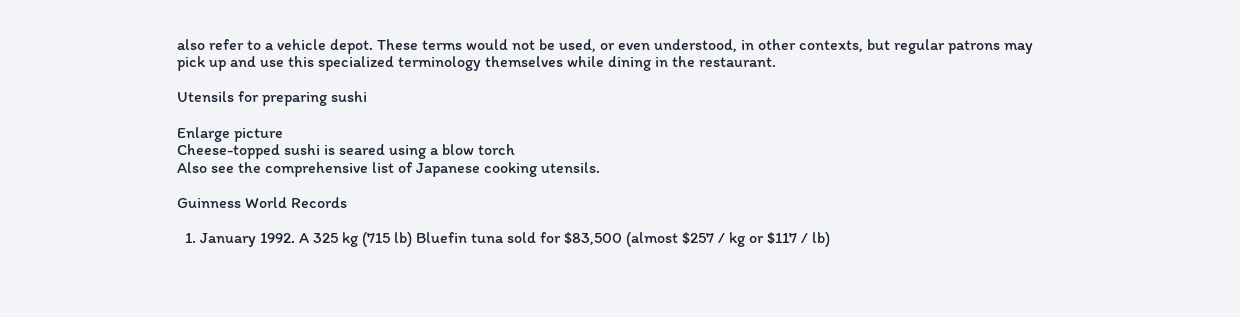also refer to a vehicle depot. These terms would not be used, or even understood, in other contexts, but regular patrons may pick up and use this specialized terminology themselves while dining in the restaurant.

Utensils for preparing sushi

Enlarge picture
Cheese-topped sushi is seared using a blow torch
Also see the comprehensive list of Japanese cooking utensils.

Guinness World Records

  1. January 1992. A 325 kg (715 lb) Bluefin tuna sold for $83,500 (almost $257 / kg or $117 / lb)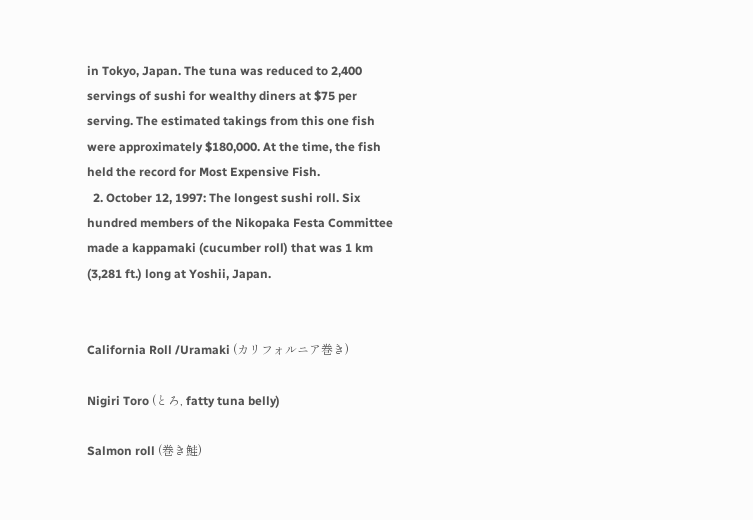in Tokyo, Japan. The tuna was reduced to 2,400 servings of sushi for wealthy diners at $75 per serving. The estimated takings from this one fish were approximately $180,000. At the time, the fish held the record for Most Expensive Fish.
  2. October 12, 1997: The longest sushi roll. Six hundred members of the Nikopaka Festa Committee made a kappamaki (cucumber roll) that was 1 km (3,281 ft.) long at Yoshii, Japan.


California Roll /Uramaki (カリフォルニア巻き)

Nigiri Toro (とろ, fatty tuna belly)

Salmon roll (巻き鮭)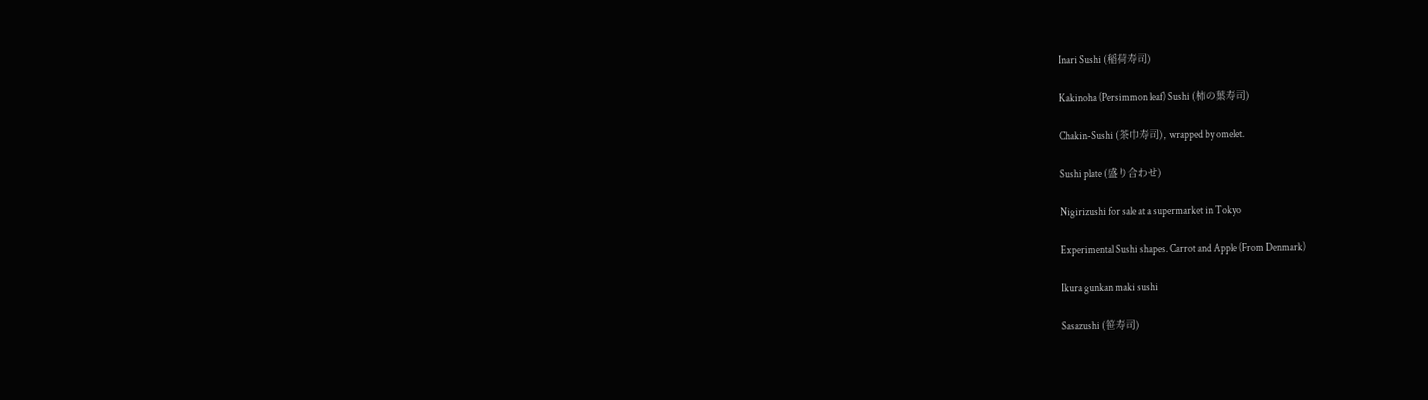Inari Sushi (稲荷寿司)

Kakinoha (Persimmon leaf) Sushi (柿の葉寿司)

Chakin-Sushi (茶巾寿司), wrapped by omelet.

Sushi plate (盛り合わせ)

Nigirizushi for sale at a supermarket in Tokyo

Experimental Sushi shapes. Carrot and Apple (From Denmark)

Ikura gunkan maki sushi

Sasazushi (笹寿司)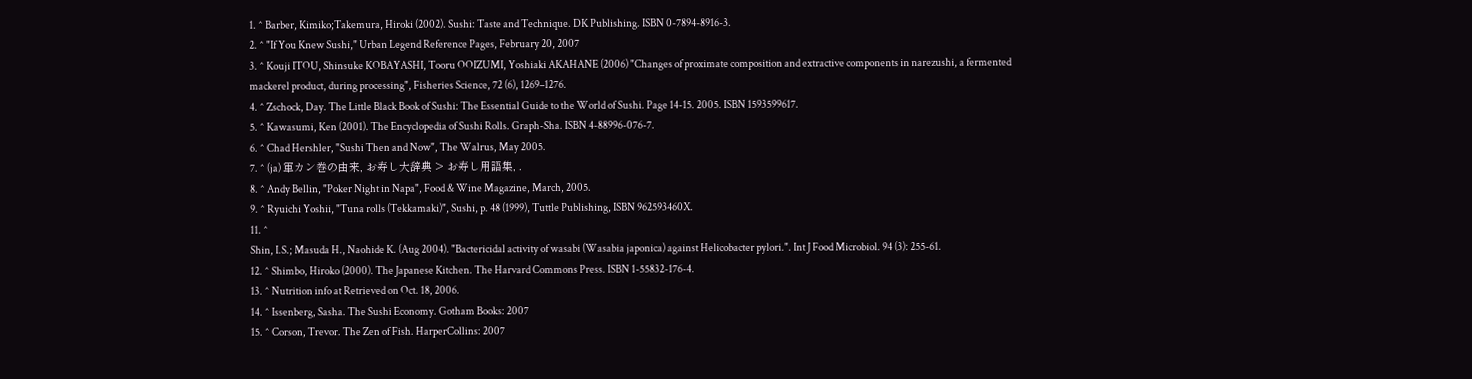1. ^ Barber, Kimiko;Takemura, Hiroki (2002). Sushi: Taste and Technique. DK Publishing. ISBN 0-7894-8916-3.
2. ^ "If You Knew Sushi," Urban Legend Reference Pages, February 20, 2007
3. ^ Kouji ITOU, Shinsuke KOBAYASHI, Tooru OOIZUMI, Yoshiaki AKAHANE (2006) "Changes of proximate composition and extractive components in narezushi, a fermented mackerel product, during processing", Fisheries Science, 72 (6), 1269–1276.
4. ^ Zschock, Day. The Little Black Book of Sushi: The Essential Guide to the World of Sushi. Page 14-15. 2005. ISBN 1593599617.
5. ^ Kawasumi, Ken (2001). The Encyclopedia of Sushi Rolls. Graph-Sha. ISBN 4-88996-076-7.
6. ^ Chad Hershler, "Sushi Then and Now", The Walrus, May 2005.
7. ^ (ja) 軍カン巻の由来, お寿し大辞典 > お寿し用語集, .
8. ^ Andy Bellin, "Poker Night in Napa", Food & Wine Magazine, March, 2005.
9. ^ Ryuichi Yoshii, "Tuna rolls (Tekkamaki)", Sushi, p. 48 (1999), Tuttle Publishing, ISBN 962593460X.
11. ^
Shin, I.S.; Masuda H., Naohide K. (Aug 2004). "Bactericidal activity of wasabi (Wasabia japonica) against Helicobacter pylori.". Int J Food Microbiol. 94 (3): 255-61.
12. ^ Shimbo, Hiroko (2000). The Japanese Kitchen. The Harvard Commons Press. ISBN 1-55832-176-4.
13. ^ Nutrition info at Retrieved on Oct. 18, 2006.
14. ^ Issenberg, Sasha. The Sushi Economy. Gotham Books: 2007
15. ^ Corson, Trevor. The Zen of Fish. HarperCollins: 2007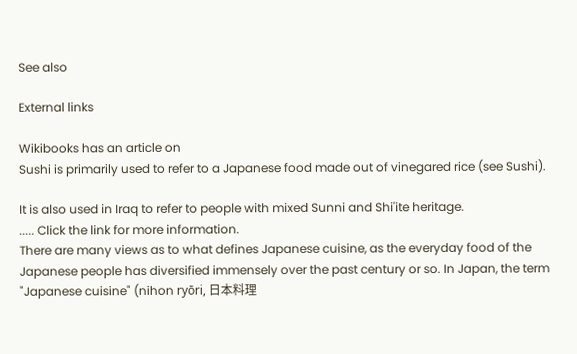See also

External links

Wikibooks has an article on
Sushi is primarily used to refer to a Japanese food made out of vinegared rice (see Sushi).

It is also used in Iraq to refer to people with mixed Sunni and Shi'ite heritage.
..... Click the link for more information.
There are many views as to what defines Japanese cuisine, as the everyday food of the Japanese people has diversified immensely over the past century or so. In Japan, the term "Japanese cuisine" (nihon ryōri, 日本料理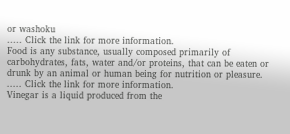or washoku
..... Click the link for more information.
Food is any substance, usually composed primarily of carbohydrates, fats, water and/or proteins, that can be eaten or drunk by an animal or human being for nutrition or pleasure.
..... Click the link for more information.
Vinegar is a liquid produced from the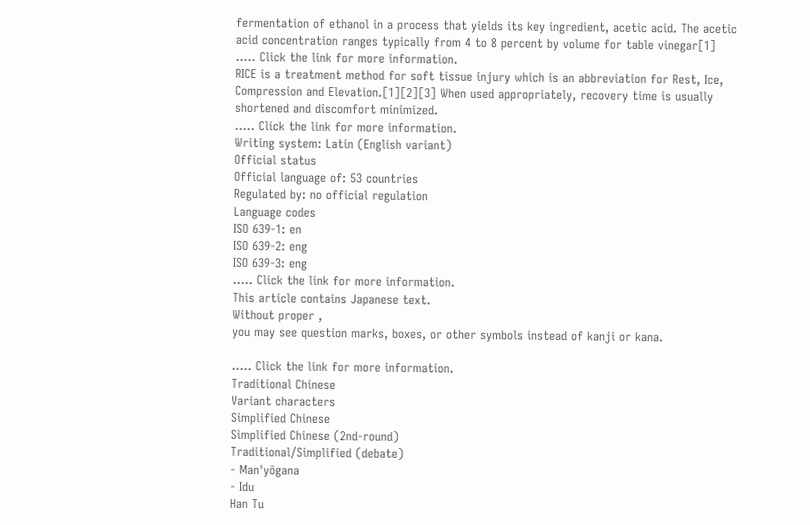fermentation of ethanol in a process that yields its key ingredient, acetic acid. The acetic acid concentration ranges typically from 4 to 8 percent by volume for table vinegar[1]
..... Click the link for more information.
RICE is a treatment method for soft tissue injury which is an abbreviation for Rest, Ice, Compression and Elevation.[1][2][3] When used appropriately, recovery time is usually shortened and discomfort minimized.
..... Click the link for more information.
Writing system: Latin (English variant)
Official status
Official language of: 53 countries
Regulated by: no official regulation
Language codes
ISO 639-1: en
ISO 639-2: eng
ISO 639-3: eng
..... Click the link for more information.
This article contains Japanese text.
Without proper ,
you may see question marks, boxes, or other symbols instead of kanji or kana.

..... Click the link for more information.
Traditional Chinese
Variant characters
Simplified Chinese
Simplified Chinese (2nd-round)
Traditional/Simplified (debate)
- Man'yōgana
- Idu
Han Tu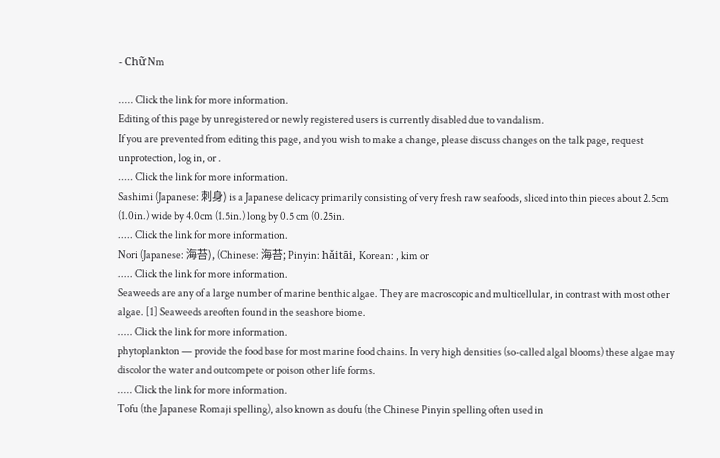- Chữ Nm

..... Click the link for more information.
Editing of this page by unregistered or newly registered users is currently disabled due to vandalism.
If you are prevented from editing this page, and you wish to make a change, please discuss changes on the talk page, request unprotection, log in, or .
..... Click the link for more information.
Sashimi (Japanese: 刺身) is a Japanese delicacy primarily consisting of very fresh raw seafoods, sliced into thin pieces about 2.5cm (1.0in.) wide by 4.0cm (1.5in.) long by 0.5 cm (0.25in.
..... Click the link for more information.
Nori (Japanese: 海苔), (Chinese: 海苔; Pinyin: hǎitāi, Korean: , kim or
..... Click the link for more information.
Seaweeds are any of a large number of marine benthic algae. They are macroscopic and multicellular, in contrast with most other algae. [1] Seaweeds areoften found in the seashore biome.
..... Click the link for more information.
phytoplankton — provide the food base for most marine food chains. In very high densities (so-called algal blooms) these algae may discolor the water and outcompete or poison other life forms.
..... Click the link for more information.
Tofu (the Japanese Romaji spelling), also known as doufu (the Chinese Pinyin spelling often used in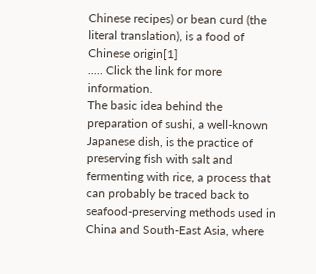Chinese recipes) or bean curd (the literal translation), is a food of Chinese origin[1]
..... Click the link for more information.
The basic idea behind the preparation of sushi, a well-known Japanese dish, is the practice of preserving fish with salt and fermenting with rice, a process that can probably be traced back to seafood-preserving methods used in China and South-East Asia, where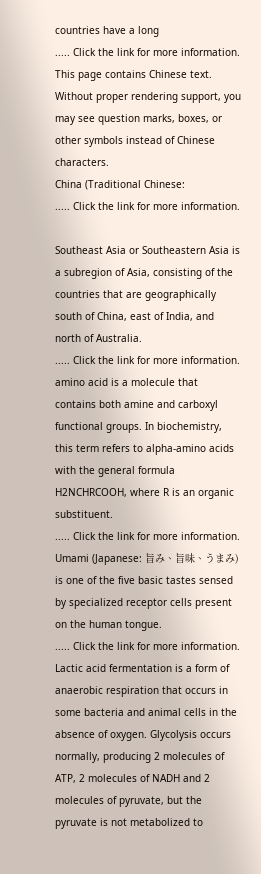countries have a long
..... Click the link for more information.
This page contains Chinese text.
Without proper rendering support, you may see question marks, boxes, or other symbols instead of Chinese characters.
China (Traditional Chinese:
..... Click the link for more information.

Southeast Asia or Southeastern Asia is a subregion of Asia, consisting of the countries that are geographically south of China, east of India, and north of Australia.
..... Click the link for more information.
amino acid is a molecule that contains both amine and carboxyl functional groups. In biochemistry, this term refers to alpha-amino acids with the general formula H2NCHRCOOH, where R is an organic substituent.
..... Click the link for more information.
Umami (Japanese: 旨み、旨味、うまみ) is one of the five basic tastes sensed by specialized receptor cells present on the human tongue.
..... Click the link for more information.
Lactic acid fermentation is a form of anaerobic respiration that occurs in some bacteria and animal cells in the absence of oxygen. Glycolysis occurs normally, producing 2 molecules of ATP, 2 molecules of NADH and 2 molecules of pyruvate, but the pyruvate is not metabolized to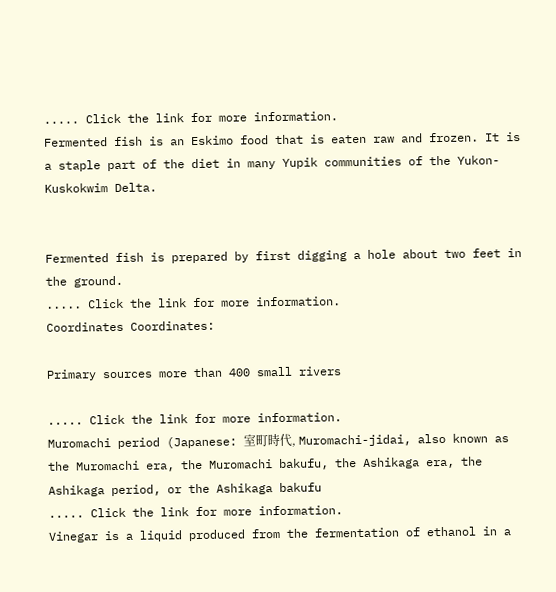..... Click the link for more information.
Fermented fish is an Eskimo food that is eaten raw and frozen. It is a staple part of the diet in many Yupik communities of the Yukon-Kuskokwim Delta.


Fermented fish is prepared by first digging a hole about two feet in the ground.
..... Click the link for more information.
Coordinates Coordinates:

Primary sources more than 400 small rivers

..... Click the link for more information.
Muromachi period (Japanese: 室町時代, Muromachi-jidai, also known as the Muromachi era, the Muromachi bakufu, the Ashikaga era, the Ashikaga period, or the Ashikaga bakufu
..... Click the link for more information.
Vinegar is a liquid produced from the fermentation of ethanol in a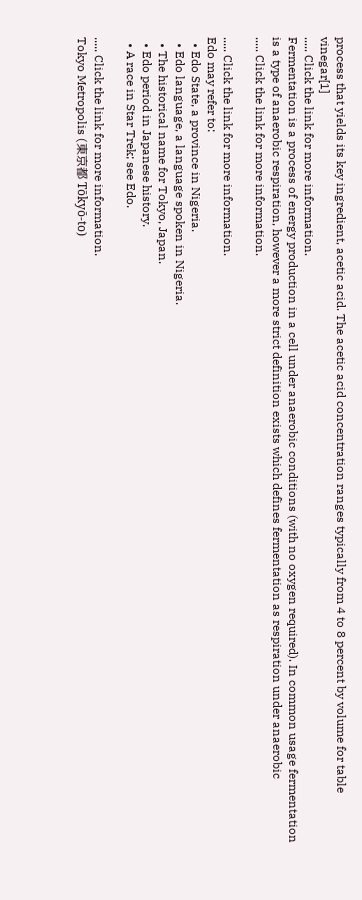process that yields its key ingredient, acetic acid. The acetic acid concentration ranges typically from 4 to 8 percent by volume for table vinegar[1]
..... Click the link for more information.
Fermentation is a process of energy production in a cell under anaerobic conditions (with no oxygen required). In common usage fermentation is a type of anaerobic respiration, however a more strict definition exists which defines fermentation as respiration under anaerobic
..... Click the link for more information.

..... Click the link for more information.
Edo may refer to:
  • Edo State, a province in Nigeria.
  • Edo language, a language spoken in Nigeria.
  • The historical name for Tokyo, Japan.
  • Edo period in Japanese history.
  • A race in Star Trek; see Edo.

..... Click the link for more information.
Tokyo Metropolis (東京都 Tōkyō-to)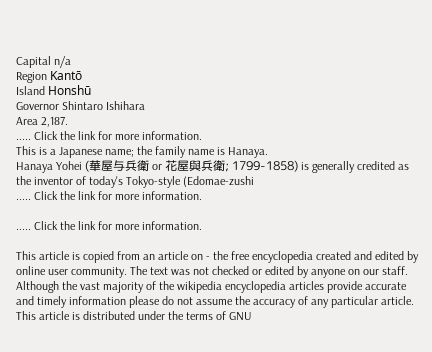Capital n/a
Region Kantō
Island Honshū
Governor Shintaro Ishihara
Area 2,187.
..... Click the link for more information.
This is a Japanese name; the family name is Hanaya.
Hanaya Yohei (華屋与兵衛 or 花屋與兵衛; 1799-1858) is generally credited as the inventor of today's Tokyo-style (Edomae-zushi
..... Click the link for more information.

..... Click the link for more information.

This article is copied from an article on - the free encyclopedia created and edited by online user community. The text was not checked or edited by anyone on our staff. Although the vast majority of the wikipedia encyclopedia articles provide accurate and timely information please do not assume the accuracy of any particular article. This article is distributed under the terms of GNU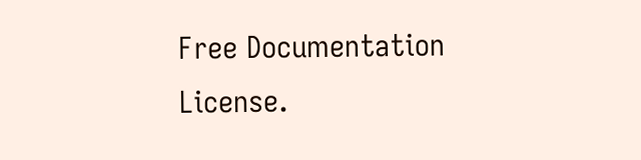Free Documentation License.